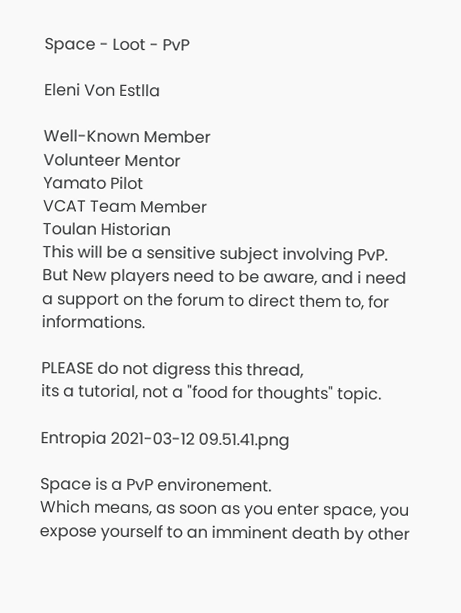Space - Loot - PvP

Eleni Von Estlla

Well-Known Member
Volunteer Mentor
Yamato Pilot
VCAT Team Member
Toulan Historian
This will be a sensitive subject involving PvP.
But New players need to be aware, and i need a support on the forum to direct them to, for informations.

PLEASE do not digress this thread,
its a tutorial, not a "food for thoughts" topic.

Entropia 2021-03-12 09.51.41.png

Space is a PvP environement.
Which means, as soon as you enter space, you expose yourself to an imminent death by other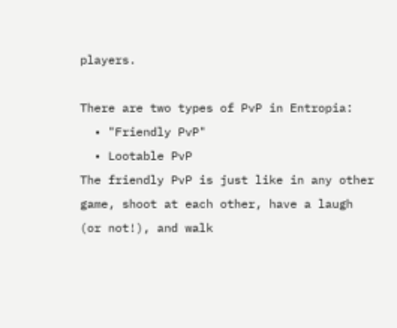players.

There are two types of PvP in Entropia:
  • "Friendly PvP"
  • Lootable PvP
The friendly PvP is just like in any other game, shoot at each other, have a laugh (or not!), and walk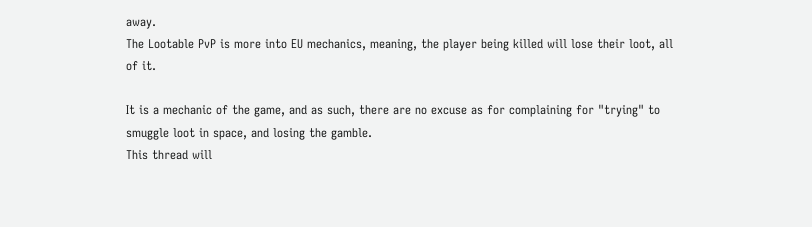away.
The Lootable PvP is more into EU mechanics, meaning, the player being killed will lose their loot, all of it.

It is a mechanic of the game, and as such, there are no excuse as for complaining for "trying" to smuggle loot in space, and losing the gamble.
This thread will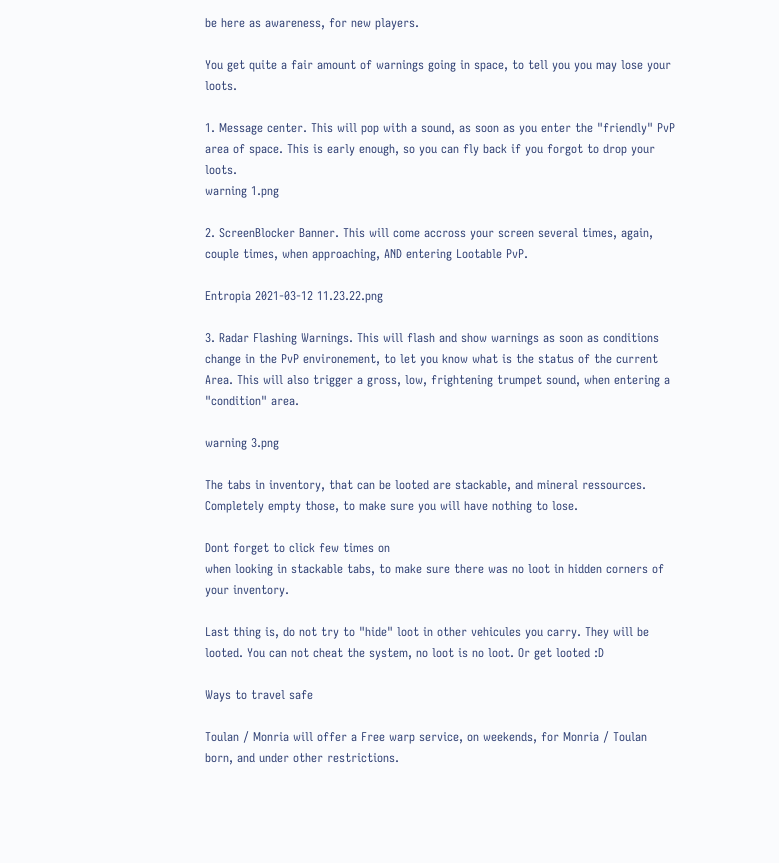be here as awareness, for new players.

You get quite a fair amount of warnings going in space, to tell you you may lose your loots.

1. Message center. This will pop with a sound, as soon as you enter the "friendly" PvP area of space. This is early enough, so you can fly back if you forgot to drop your loots.
warning 1.png

2. ScreenBlocker Banner. This will come accross your screen several times, again, couple times, when approaching, AND entering Lootable PvP.

Entropia 2021-03-12 11.23.22.png

3. Radar Flashing Warnings. This will flash and show warnings as soon as conditions change in the PvP environement, to let you know what is the status of the current Area. This will also trigger a gross, low, frightening trumpet sound, when entering a "condition" area.

warning 3.png

The tabs in inventory, that can be looted are stackable, and mineral ressources.
Completely empty those, to make sure you will have nothing to lose.

Dont forget to click few times on
when looking in stackable tabs, to make sure there was no loot in hidden corners of your inventory.

Last thing is, do not try to "hide" loot in other vehicules you carry. They will be looted. You can not cheat the system, no loot is no loot. Or get looted :D

Ways to travel safe

Toulan / Monria will offer a Free warp service, on weekends, for Monria / Toulan born, and under other restrictions.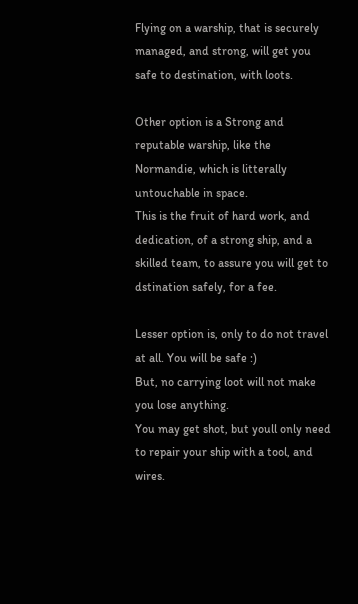Flying on a warship, that is securely managed, and strong, will get you safe to destination, with loots.

Other option is a Strong and reputable warship, like the Normandie, which is litterally untouchable in space.
This is the fruit of hard work, and dedication, of a strong ship, and a skilled team, to assure you will get to dstination safely, for a fee.

Lesser option is, only to do not travel at all. You will be safe :)
But, no carrying loot will not make you lose anything.
You may get shot, but youll only need to repair your ship with a tool, and wires.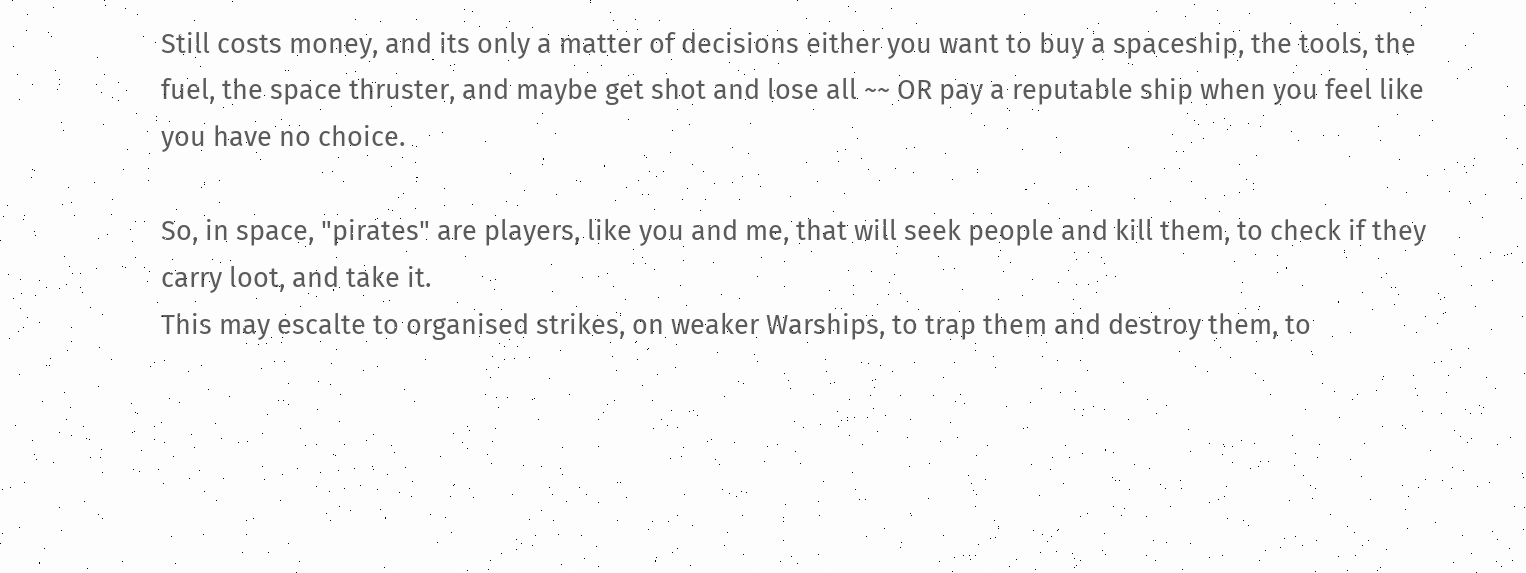Still costs money, and its only a matter of decisions either you want to buy a spaceship, the tools, the fuel, the space thruster, and maybe get shot and lose all ~~ OR pay a reputable ship when you feel like you have no choice.

So, in space, "pirates" are players, like you and me, that will seek people and kill them, to check if they carry loot, and take it.
This may escalte to organised strikes, on weaker Warships, to trap them and destroy them, to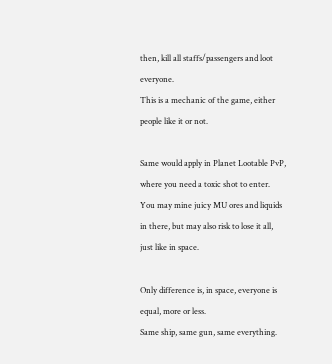then, kill all staffs/passengers and loot everyone.
This is a mechanic of the game, either people like it or not.

Same would apply in Planet Lootable PvP, where you need a toxic shot to enter.
You may mine juicy MU ores and liquids in there, but may also risk to lose it all, just like in space.

Only difference is, in space, everyone is equal, more or less.
Same ship, same gun, same everything.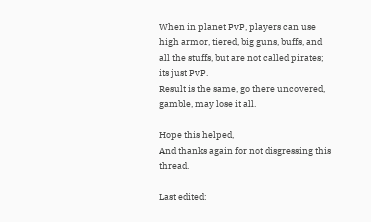When in planet PvP, players can use high armor, tiered, big guns, buffs, and all the stuffs, but are not called pirates; its just PvP.
Result is the same, go there uncovered, gamble, may lose it all.

Hope this helped,
And thanks again for not disgressing this thread.

Last edited: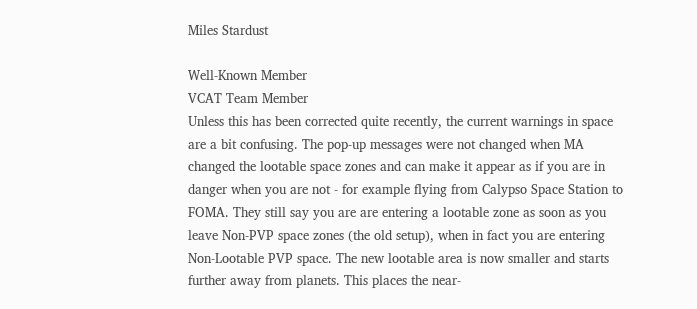Miles Stardust

Well-Known Member
VCAT Team Member
Unless this has been corrected quite recently, the current warnings in space are a bit confusing. The pop-up messages were not changed when MA changed the lootable space zones and can make it appear as if you are in danger when you are not - for example flying from Calypso Space Station to FOMA. They still say you are are entering a lootable zone as soon as you leave Non-PVP space zones (the old setup), when in fact you are entering Non-Lootable PVP space. The new lootable area is now smaller and starts further away from planets. This places the near-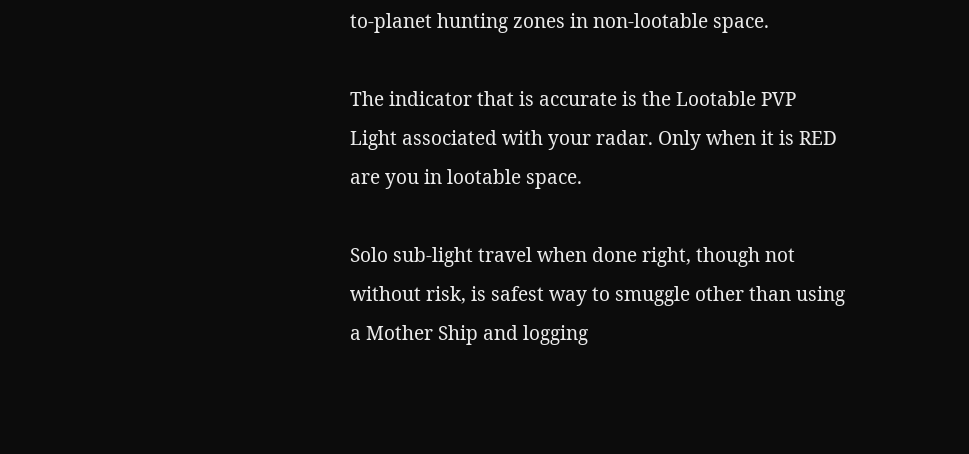to-planet hunting zones in non-lootable space.

The indicator that is accurate is the Lootable PVP Light associated with your radar. Only when it is RED are you in lootable space.

Solo sub-light travel when done right, though not without risk, is safest way to smuggle other than using a Mother Ship and logging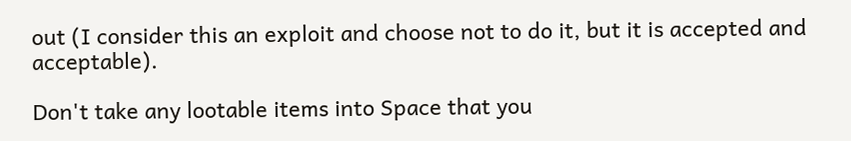out (I consider this an exploit and choose not to do it, but it is accepted and acceptable).

Don't take any lootable items into Space that you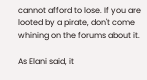cannot afford to lose. If you are looted by a pirate, don't come whining on the forums about it.

As Elani said, it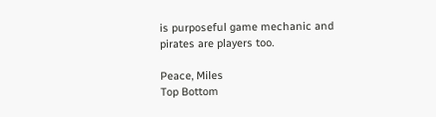is purposeful game mechanic and pirates are players too.

Peace, Miles
Top Bottom